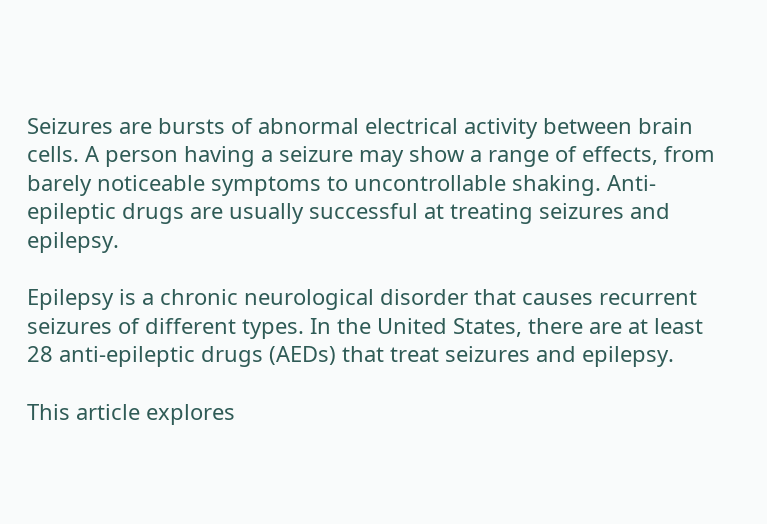Seizures are bursts of abnormal electrical activity between brain cells. A person having a seizure may show a range of effects, from barely noticeable symptoms to uncontrollable shaking. Anti-epileptic drugs are usually successful at treating seizures and epilepsy.

Epilepsy is a chronic neurological disorder that causes recurrent seizures of different types. In the United States, there are at least 28 anti-epileptic drugs (AEDs) that treat seizures and epilepsy.

This article explores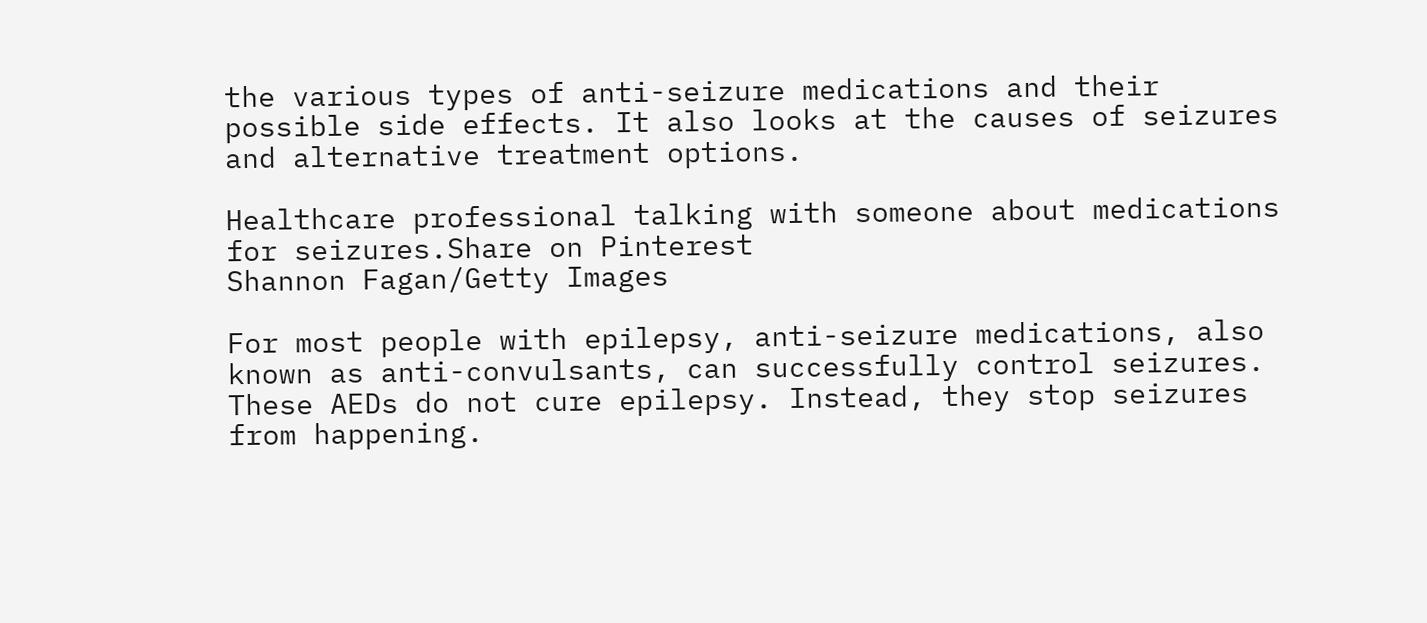the various types of anti-seizure medications and their possible side effects. It also looks at the causes of seizures and alternative treatment options.

Healthcare professional talking with someone about medications for seizures.Share on Pinterest
Shannon Fagan/Getty Images

For most people with epilepsy, anti-seizure medications, also known as anti-convulsants, can successfully control seizures. These AEDs do not cure epilepsy. Instead, they stop seizures from happening.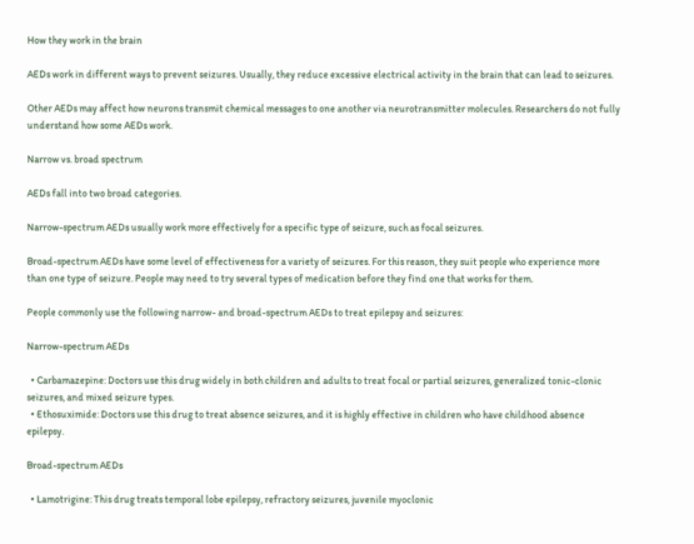How they work in the brain

AEDs work in different ways to prevent seizures. Usually, they reduce excessive electrical activity in the brain that can lead to seizures.

Other AEDs may affect how neurons transmit chemical messages to one another via neurotransmitter molecules. Researchers do not fully understand how some AEDs work.

Narrow vs. broad spectrum

AEDs fall into two broad categories.

Narrow-spectrum AEDs usually work more effectively for a specific type of seizure, such as focal seizures.

Broad-spectrum AEDs have some level of effectiveness for a variety of seizures. For this reason, they suit people who experience more than one type of seizure. People may need to try several types of medication before they find one that works for them.

People commonly use the following narrow- and broad-spectrum AEDs to treat epilepsy and seizures:

Narrow-spectrum AEDs

  • Carbamazepine: Doctors use this drug widely in both children and adults to treat focal or partial seizures, generalized tonic-clonic seizures, and mixed seizure types.
  • Ethosuximide: Doctors use this drug to treat absence seizures, and it is highly effective in children who have childhood absence epilepsy.

Broad-spectrum AEDs

  • Lamotrigine: This drug treats temporal lobe epilepsy, refractory seizures, juvenile myoclonic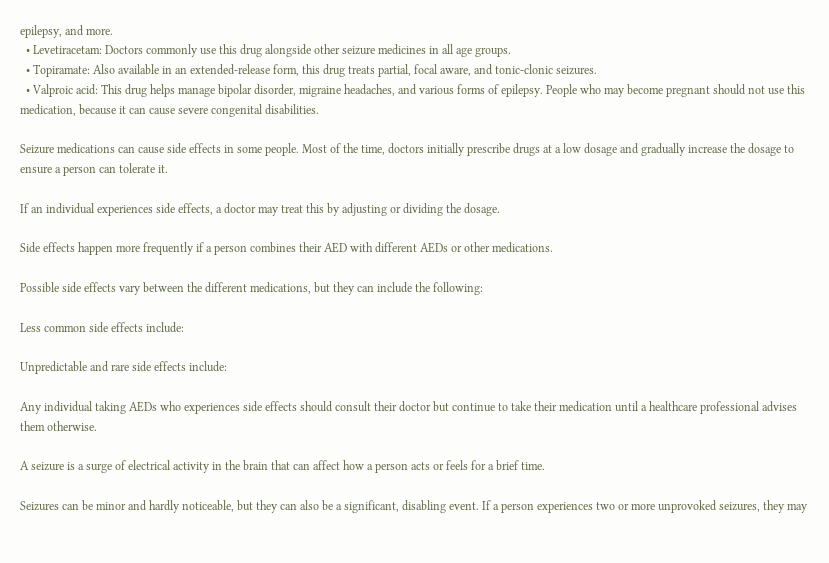epilepsy, and more.
  • Levetiracetam: Doctors commonly use this drug alongside other seizure medicines in all age groups.
  • Topiramate: Also available in an extended-release form, this drug treats partial, focal aware, and tonic-clonic seizures.
  • Valproic acid: This drug helps manage bipolar disorder, migraine headaches, and various forms of epilepsy. People who may become pregnant should not use this medication, because it can cause severe congenital disabilities.

Seizure medications can cause side effects in some people. Most of the time, doctors initially prescribe drugs at a low dosage and gradually increase the dosage to ensure a person can tolerate it.

If an individual experiences side effects, a doctor may treat this by adjusting or dividing the dosage.

Side effects happen more frequently if a person combines their AED with different AEDs or other medications.

Possible side effects vary between the different medications, but they can include the following:

Less common side effects include:

Unpredictable and rare side effects include:

Any individual taking AEDs who experiences side effects should consult their doctor but continue to take their medication until a healthcare professional advises them otherwise.

A seizure is a surge of electrical activity in the brain that can affect how a person acts or feels for a brief time.

Seizures can be minor and hardly noticeable, but they can also be a significant, disabling event. If a person experiences two or more unprovoked seizures, they may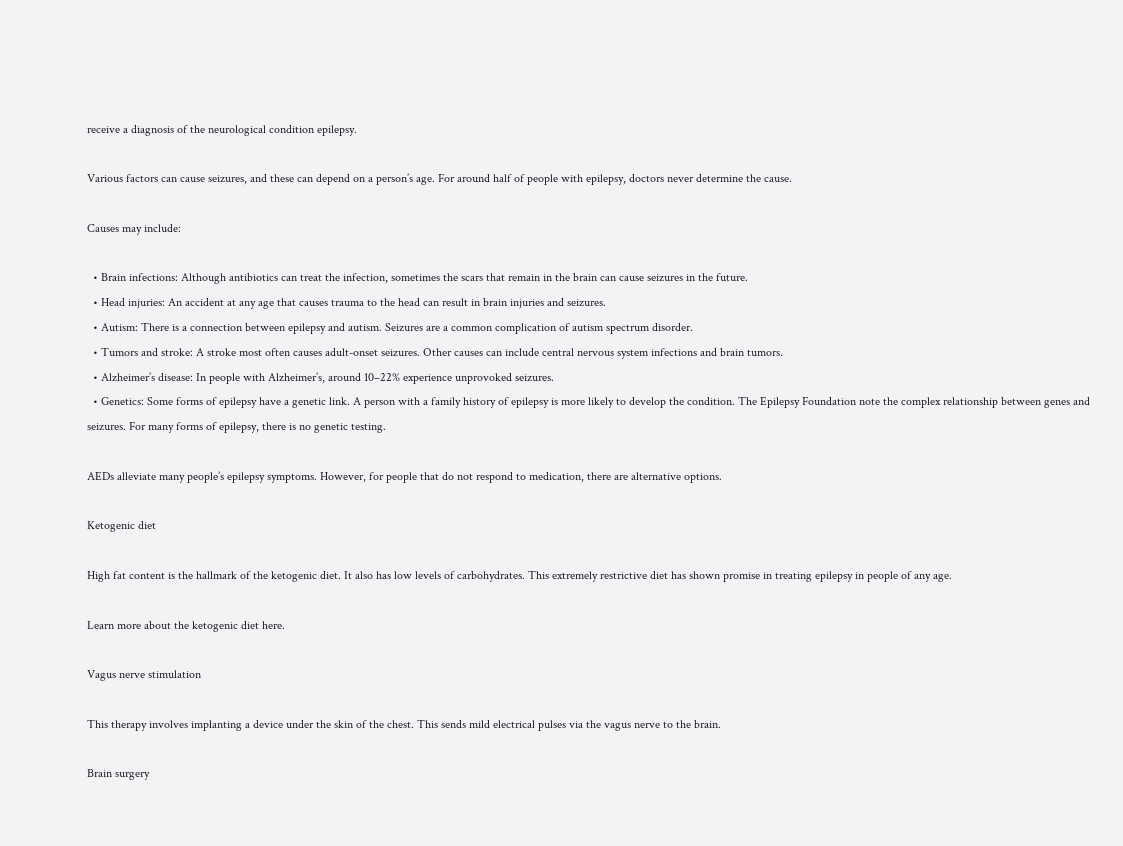receive a diagnosis of the neurological condition epilepsy.

Various factors can cause seizures, and these can depend on a person’s age. For around half of people with epilepsy, doctors never determine the cause.

Causes may include:

  • Brain infections: Although antibiotics can treat the infection, sometimes the scars that remain in the brain can cause seizures in the future.
  • Head injuries: An accident at any age that causes trauma to the head can result in brain injuries and seizures.
  • Autism: There is a connection between epilepsy and autism. Seizures are a common complication of autism spectrum disorder.
  • Tumors and stroke: A stroke most often causes adult-onset seizures. Other causes can include central nervous system infections and brain tumors.
  • Alzheimer’s disease: In people with Alzheimer’s, around 10–22% experience unprovoked seizures.
  • Genetics: Some forms of epilepsy have a genetic link. A person with a family history of epilepsy is more likely to develop the condition. The Epilepsy Foundation note the complex relationship between genes and seizures. For many forms of epilepsy, there is no genetic testing.

AEDs alleviate many people’s epilepsy symptoms. However, for people that do not respond to medication, there are alternative options.

Ketogenic diet

High fat content is the hallmark of the ketogenic diet. It also has low levels of carbohydrates. This extremely restrictive diet has shown promise in treating epilepsy in people of any age.

Learn more about the ketogenic diet here.

Vagus nerve stimulation

This therapy involves implanting a device under the skin of the chest. This sends mild electrical pulses via the vagus nerve to the brain.

Brain surgery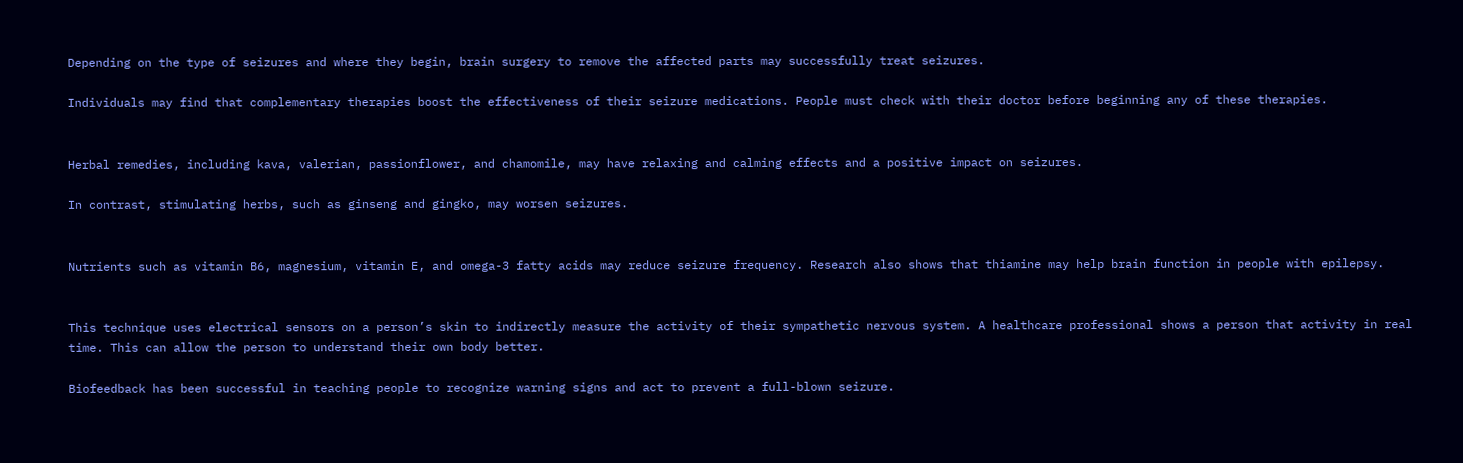Depending on the type of seizures and where they begin, brain surgery to remove the affected parts may successfully treat seizures.

Individuals may find that complementary therapies boost the effectiveness of their seizure medications. People must check with their doctor before beginning any of these therapies.


Herbal remedies, including kava, valerian, passionflower, and chamomile, may have relaxing and calming effects and a positive impact on seizures.

In contrast, stimulating herbs, such as ginseng and gingko, may worsen seizures.


Nutrients such as vitamin B6, magnesium, vitamin E, and omega-3 fatty acids may reduce seizure frequency. Research also shows that thiamine may help brain function in people with epilepsy.


This technique uses electrical sensors on a person’s skin to indirectly measure the activity of their sympathetic nervous system. A healthcare professional shows a person that activity in real time. This can allow the person to understand their own body better.

Biofeedback has been successful in teaching people to recognize warning signs and act to prevent a full-blown seizure.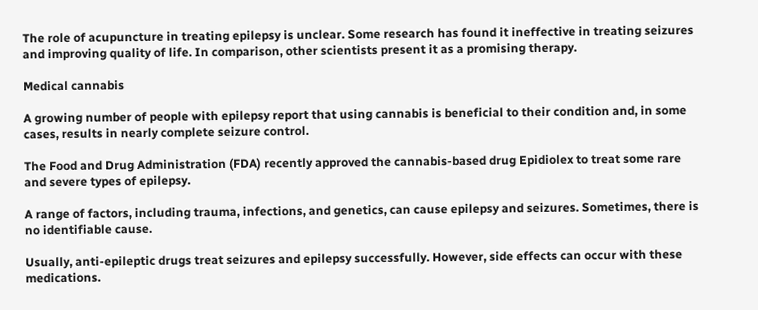The role of acupuncture in treating epilepsy is unclear. Some research has found it ineffective in treating seizures and improving quality of life. In comparison, other scientists present it as a promising therapy.

Medical cannabis

A growing number of people with epilepsy report that using cannabis is beneficial to their condition and, in some cases, results in nearly complete seizure control.

The Food and Drug Administration (FDA) recently approved the cannabis-based drug Epidiolex to treat some rare and severe types of epilepsy.

A range of factors, including trauma, infections, and genetics, can cause epilepsy and seizures. Sometimes, there is no identifiable cause.

Usually, anti-epileptic drugs treat seizures and epilepsy successfully. However, side effects can occur with these medications.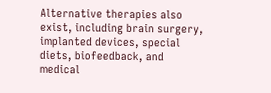Alternative therapies also exist, including brain surgery, implanted devices, special diets, biofeedback, and medical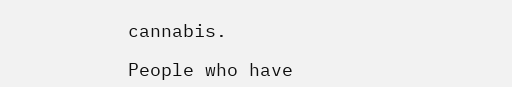cannabis.

People who have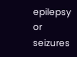epilepsy or seizures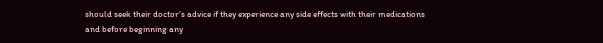should seek their doctor’s advice if they experience any side effects with their medications and before beginning any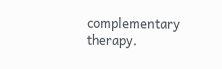complementary therapy.